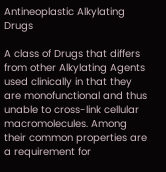Antineoplastic Alkylating Drugs

A class of Drugs that differs from other Alkylating Agents used clinically in that they are monofunctional and thus unable to cross-link cellular macromolecules. Among their common properties are a requirement for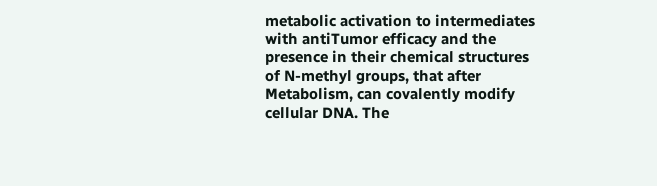metabolic activation to intermediates with antiTumor efficacy and the presence in their chemical structures of N-methyl groups, that after Metabolism, can covalently modify cellular DNA. The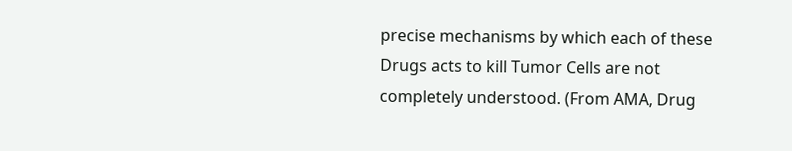precise mechanisms by which each of these Drugs acts to kill Tumor Cells are not completely understood. (From AMA, Drug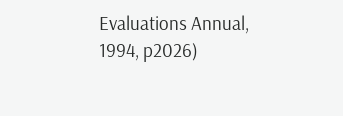Evaluations Annual, 1994, p2026)